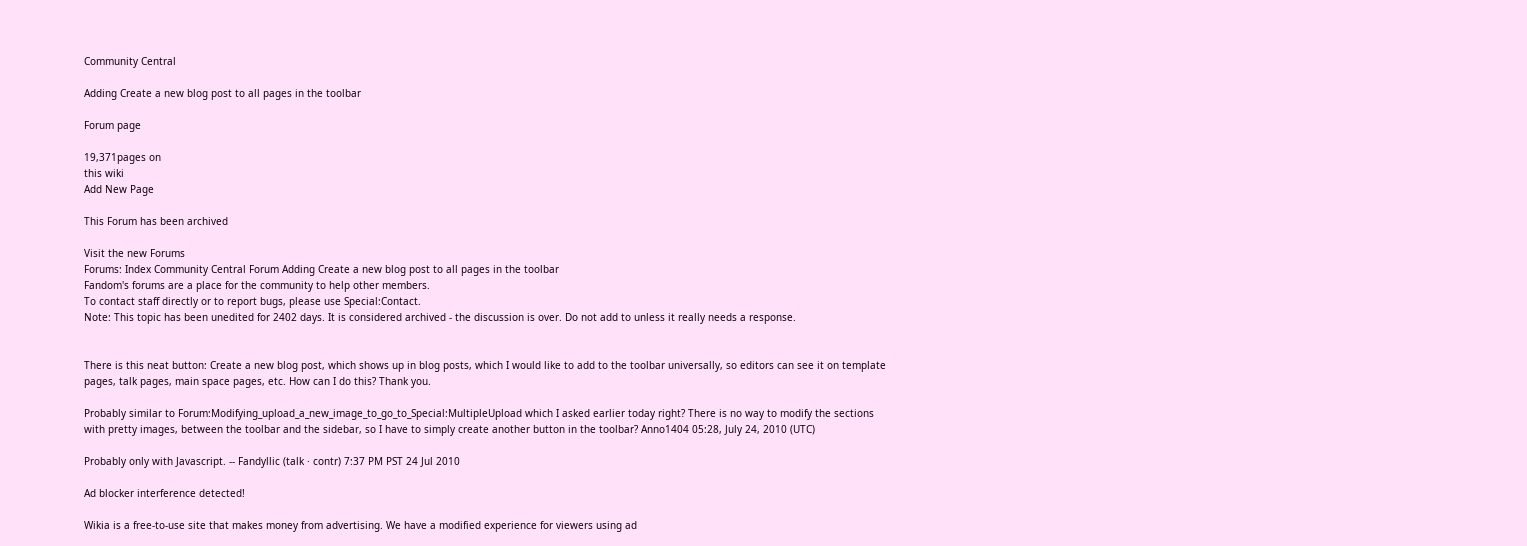Community Central

Adding Create a new blog post to all pages in the toolbar

Forum page

19,371pages on
this wiki
Add New Page

This Forum has been archived

Visit the new Forums
Forums: Index Community Central Forum Adding Create a new blog post to all pages in the toolbar
Fandom's forums are a place for the community to help other members.
To contact staff directly or to report bugs, please use Special:Contact.
Note: This topic has been unedited for 2402 days. It is considered archived - the discussion is over. Do not add to unless it really needs a response.


There is this neat button: Create a new blog post, which shows up in blog posts, which I would like to add to the toolbar universally, so editors can see it on template pages, talk pages, main space pages, etc. How can I do this? Thank you.

Probably similar to Forum:Modifying_upload_a_new_image_to_go_to_Special:MultipleUpload which I asked earlier today right? There is no way to modify the sections with pretty images, between the toolbar and the sidebar, so I have to simply create another button in the toolbar? Anno1404 05:28, July 24, 2010 (UTC)

Probably only with Javascript. -- Fandyllic (talk · contr) 7:37 PM PST 24 Jul 2010

Ad blocker interference detected!

Wikia is a free-to-use site that makes money from advertising. We have a modified experience for viewers using ad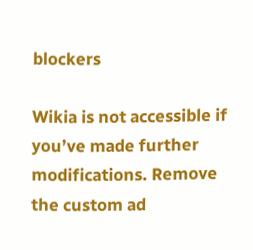blockers

Wikia is not accessible if you’ve made further modifications. Remove the custom ad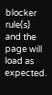blocker rule(s) and the page will load as expected.